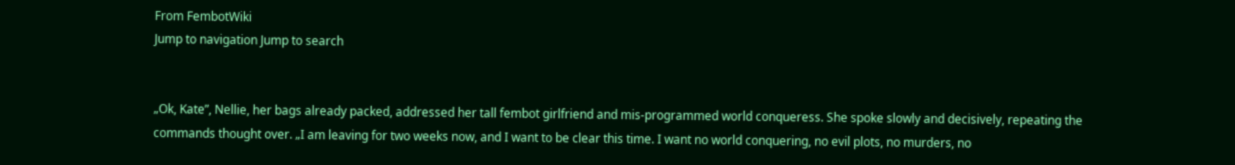From FembotWiki
Jump to navigation Jump to search


„Ok, Kate”, Nellie, her bags already packed, addressed her tall fembot girlfriend and mis-programmed world conqueress. She spoke slowly and decisively, repeating the commands thought over. „I am leaving for two weeks now, and I want to be clear this time. I want no world conquering, no evil plots, no murders, no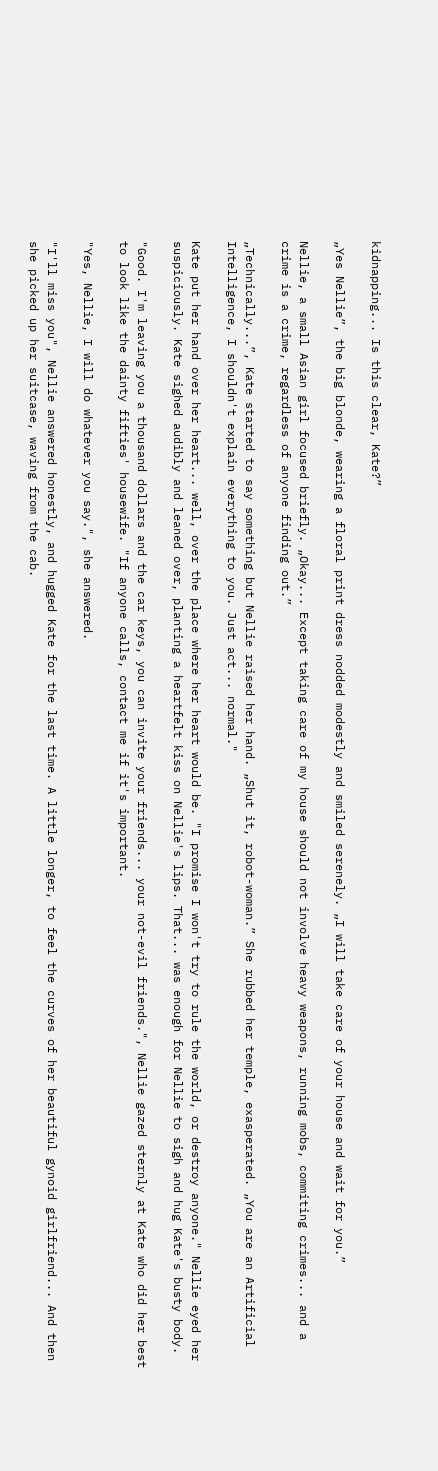kidnapping... Is this clear, Kate?”

„Yes Nellie”, the big blonde, wearing a floral print dress nodded modestly and smiled serenely. „I will take care of your house and wait for you.”

Nellie, a small Asian girl focused briefly. „Okay... Except taking care of my house should not involve heavy weapons, running mobs, commiting crimes... and a crime is a crime, regardless of anyone finding out.”

„Technically...”, Kate started to say something but Nellie raised her hand. „Shut it, robot-woman.” She rubbed her temple, exasperated. „You are an Artificial Intelligence, I shouldn't explain everything to you. Just act... normal."

Kate put her hand over her heart... well, over the place where her heart would be. "I promise I won't try to rule the world, or destroy anyone." Nellie eyed her suspiciously. Kate sighed audibly and leaned over, planting a heartfelt kiss on Nellie's lips. That... was enough for Nellie to sigh and hug Kate's busty body.

"Good. I'm leaving you a thousand dollars and the car keys, you can invite your friends... your not-evil friends.", Nellie gazed sternly at Kate who did her best to look like the dainty fifties' housewife. "If anyone calls, contact me if it's important.

"Yes, Nellie, I will do whatever you say.", she answered.

"I'll miss you", Nellie answered honestly, and hugged Kate for the last time. A little longer, to feel the curves of her beautiful gynoid girlfriend... And then she picked up her suitcase, waving from the cab.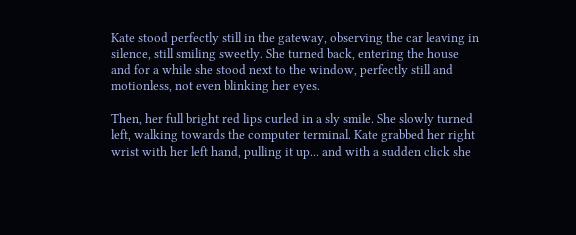Kate stood perfectly still in the gateway, observing the car leaving in silence, still smiling sweetly. She turned back, entering the house and for a while she stood next to the window, perfectly still and motionless, not even blinking her eyes.

Then, her full bright red lips curled in a sly smile. She slowly turned left, walking towards the computer terminal. Kate grabbed her right wrist with her left hand, pulling it up... and with a sudden click she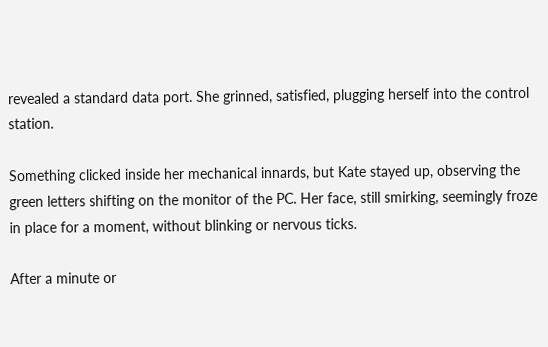revealed a standard data port. She grinned, satisfied, plugging herself into the control station.

Something clicked inside her mechanical innards, but Kate stayed up, observing the green letters shifting on the monitor of the PC. Her face, still smirking, seemingly froze in place for a moment, without blinking or nervous ticks.

After a minute or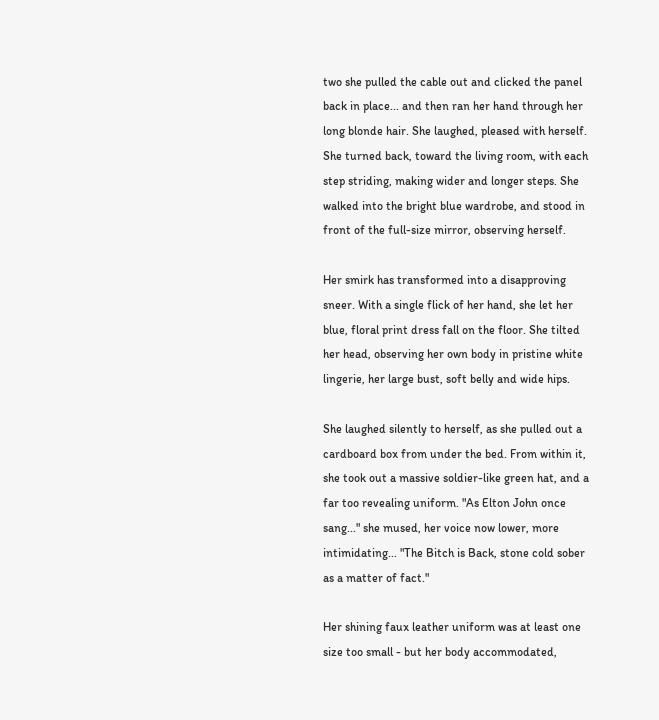two she pulled the cable out and clicked the panel back in place... and then ran her hand through her long blonde hair. She laughed, pleased with herself. She turned back, toward the living room, with each step striding, making wider and longer steps. She walked into the bright blue wardrobe, and stood in front of the full-size mirror, observing herself.

Her smirk has transformed into a disapproving sneer. With a single flick of her hand, she let her blue, floral print dress fall on the floor. She tilted her head, observing her own body in pristine white lingerie, her large bust, soft belly and wide hips.

She laughed silently to herself, as she pulled out a cardboard box from under the bed. From within it, she took out a massive soldier-like green hat, and a far too revealing uniform. "As Elton John once sang..." she mused, her voice now lower, more intimidating... "The Bitch is Back, stone cold sober as a matter of fact."

Her shining faux leather uniform was at least one size too small - but her body accommodated,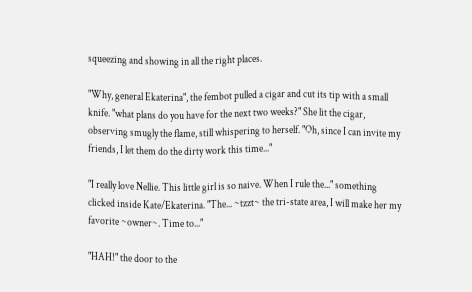squeezing and showing in all the right places.

"Why, general Ekaterina", the fembot pulled a cigar and cut its tip with a small knife. "what plans do you have for the next two weeks?" She lit the cigar, observing smugly the flame, still whispering to herself. "Oh, since I can invite my friends, I let them do the dirty work this time..."

"I really love Nellie. This little girl is so naive. When I rule the..." something clicked inside Kate/Ekaterina. "The... ~tzzt~ the tri-state area, I will make her my favorite ~owner~. Time to..."

"HAH!" the door to the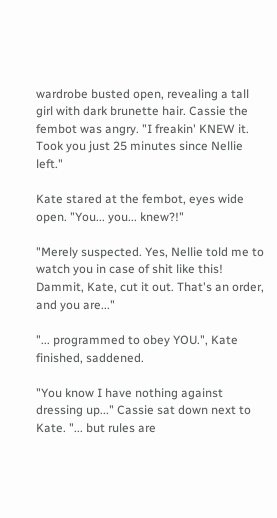wardrobe busted open, revealing a tall girl with dark brunette hair. Cassie the fembot was angry. "I freakin' KNEW it. Took you just 25 minutes since Nellie left."

Kate stared at the fembot, eyes wide open. "You... you... knew?!"

"Merely suspected. Yes, Nellie told me to watch you in case of shit like this! Dammit, Kate, cut it out. That's an order, and you are..."

"... programmed to obey YOU.", Kate finished, saddened.

"You know I have nothing against dressing up..." Cassie sat down next to Kate. "... but rules are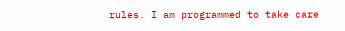rules. I am programmed to take care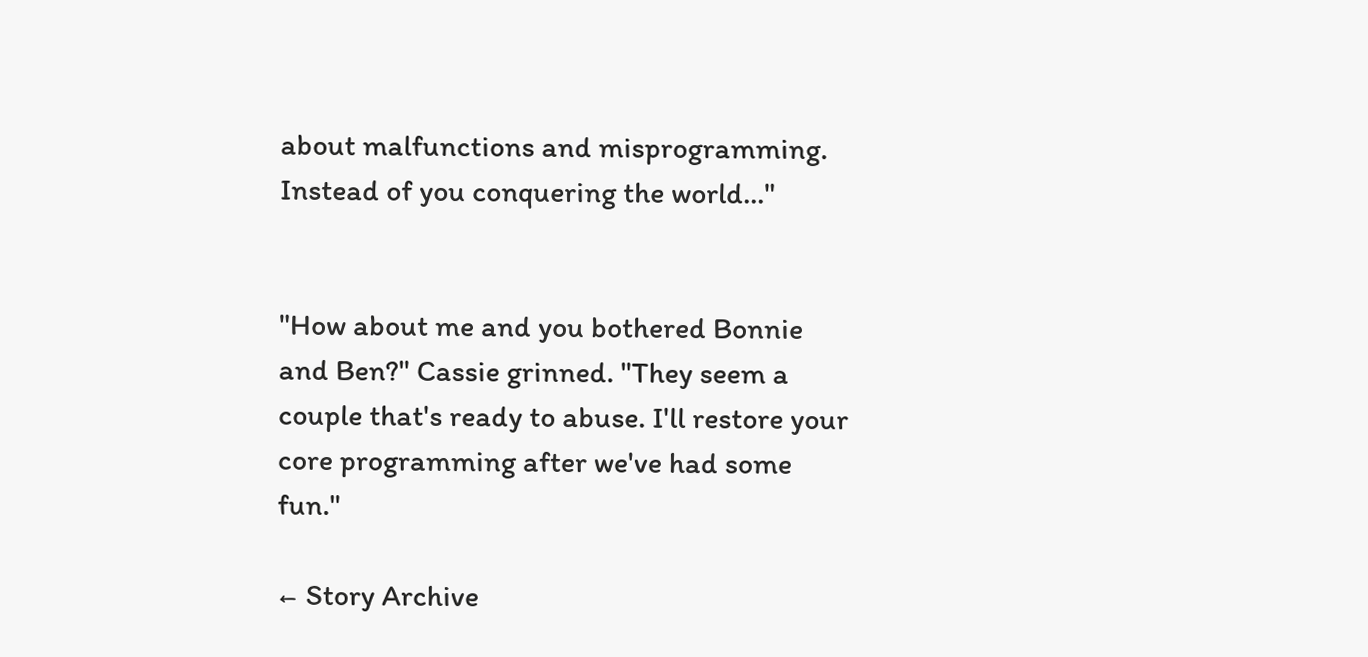about malfunctions and misprogramming. Instead of you conquering the world..."


"How about me and you bothered Bonnie and Ben?" Cassie grinned. "They seem a couple that's ready to abuse. I'll restore your core programming after we've had some fun."

← Story Archive